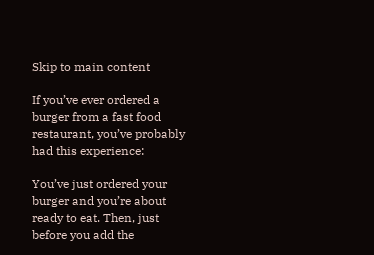Skip to main content

If you’ve ever ordered a burger from a fast food restaurant, you’ve probably had this experience:

You’ve just ordered your burger and you’re about ready to eat. Then, just before you add the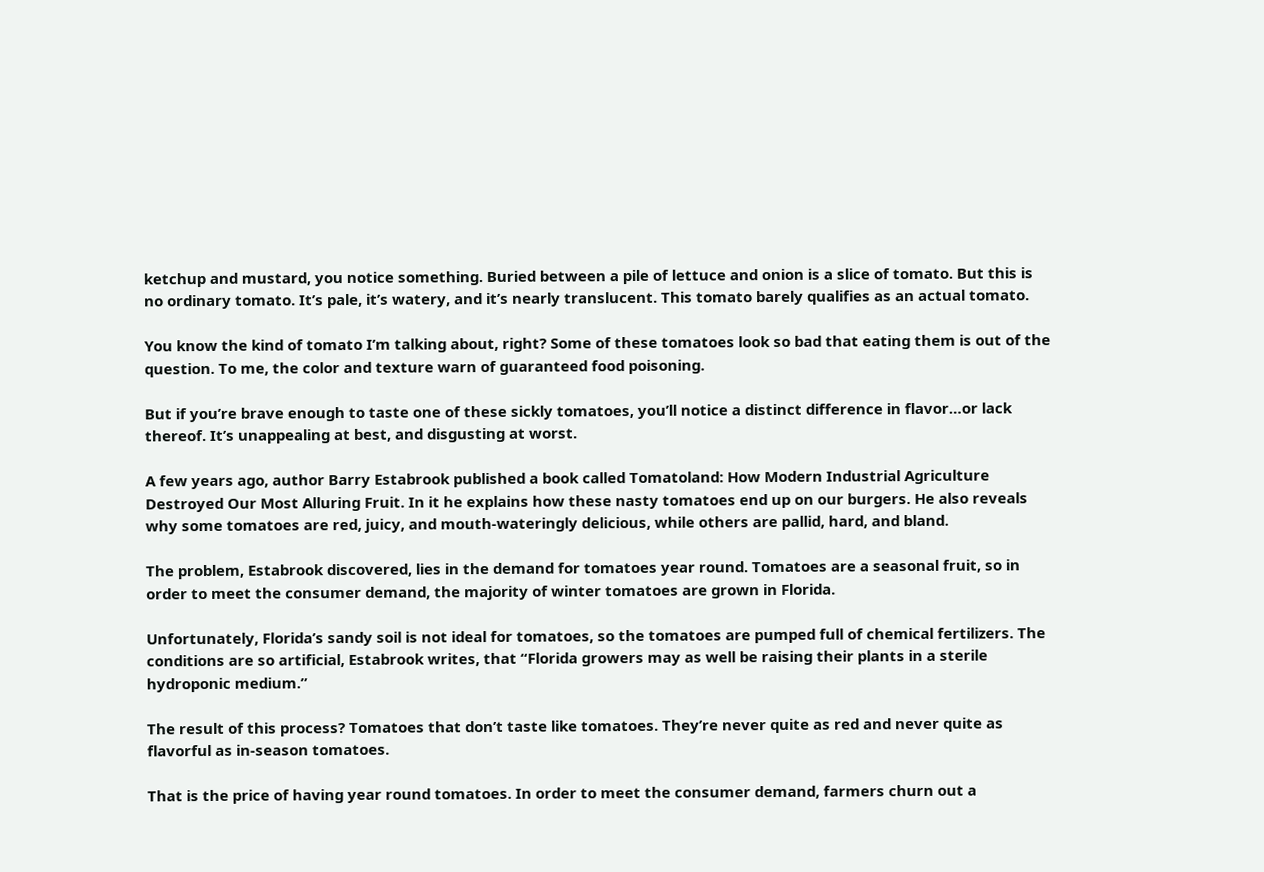ketchup and mustard, you notice something. Buried between a pile of lettuce and onion is a slice of tomato. But this is no ordinary tomato. It’s pale, it’s watery, and it’s nearly translucent. This tomato barely qualifies as an actual tomato.

You know the kind of tomato I’m talking about, right? Some of these tomatoes look so bad that eating them is out of the question. To me, the color and texture warn of guaranteed food poisoning.

But if you’re brave enough to taste one of these sickly tomatoes, you’ll notice a distinct difference in flavor…or lack thereof. It’s unappealing at best, and disgusting at worst.

A few years ago, author Barry Estabrook published a book called Tomatoland: How Modern Industrial Agriculture Destroyed Our Most Alluring Fruit. In it he explains how these nasty tomatoes end up on our burgers. He also reveals why some tomatoes are red, juicy, and mouth-wateringly delicious, while others are pallid, hard, and bland.

The problem, Estabrook discovered, lies in the demand for tomatoes year round. Tomatoes are a seasonal fruit, so in order to meet the consumer demand, the majority of winter tomatoes are grown in Florida.

Unfortunately, Florida’s sandy soil is not ideal for tomatoes, so the tomatoes are pumped full of chemical fertilizers. The conditions are so artificial, Estabrook writes, that “Florida growers may as well be raising their plants in a sterile hydroponic medium.”

The result of this process? Tomatoes that don’t taste like tomatoes. They’re never quite as red and never quite as flavorful as in-season tomatoes.

That is the price of having year round tomatoes. In order to meet the consumer demand, farmers churn out a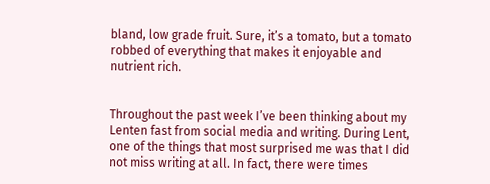bland, low grade fruit. Sure, it’s a tomato, but a tomato robbed of everything that makes it enjoyable and nutrient rich.


Throughout the past week I’ve been thinking about my Lenten fast from social media and writing. During Lent, one of the things that most surprised me was that I did not miss writing at all. In fact, there were times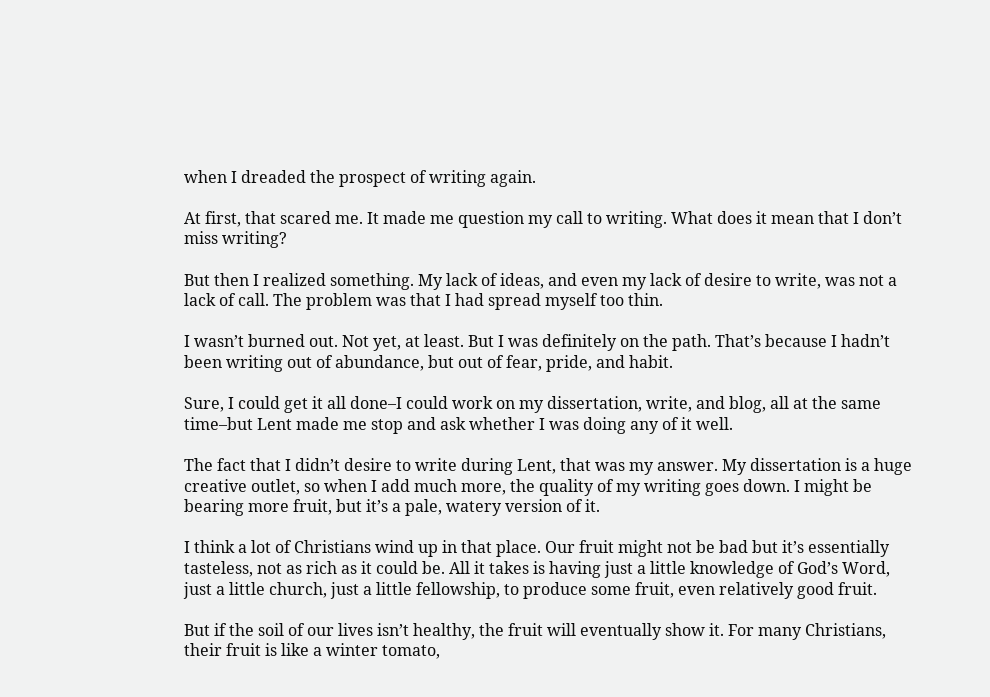when I dreaded the prospect of writing again.

At first, that scared me. It made me question my call to writing. What does it mean that I don’t miss writing?

But then I realized something. My lack of ideas, and even my lack of desire to write, was not a lack of call. The problem was that I had spread myself too thin.

I wasn’t burned out. Not yet, at least. But I was definitely on the path. That’s because I hadn’t been writing out of abundance, but out of fear, pride, and habit.

Sure, I could get it all done–I could work on my dissertation, write, and blog, all at the same time–but Lent made me stop and ask whether I was doing any of it well.

The fact that I didn’t desire to write during Lent, that was my answer. My dissertation is a huge creative outlet, so when I add much more, the quality of my writing goes down. I might be bearing more fruit, but it’s a pale, watery version of it.

I think a lot of Christians wind up in that place. Our fruit might not be bad but it’s essentially tasteless, not as rich as it could be. All it takes is having just a little knowledge of God’s Word, just a little church, just a little fellowship, to produce some fruit, even relatively good fruit.

But if the soil of our lives isn’t healthy, the fruit will eventually show it. For many Christians, their fruit is like a winter tomato,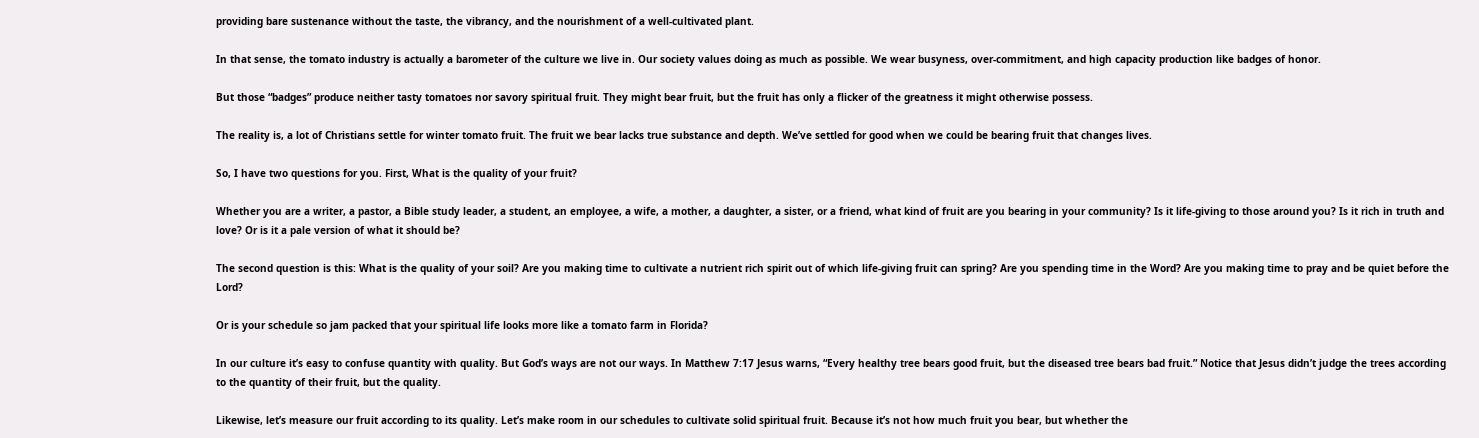providing bare sustenance without the taste, the vibrancy, and the nourishment of a well-cultivated plant.

In that sense, the tomato industry is actually a barometer of the culture we live in. Our society values doing as much as possible. We wear busyness, over-commitment, and high capacity production like badges of honor.

But those “badges” produce neither tasty tomatoes nor savory spiritual fruit. They might bear fruit, but the fruit has only a flicker of the greatness it might otherwise possess.

The reality is, a lot of Christians settle for winter tomato fruit. The fruit we bear lacks true substance and depth. We’ve settled for good when we could be bearing fruit that changes lives.

So, I have two questions for you. First, What is the quality of your fruit?

Whether you are a writer, a pastor, a Bible study leader, a student, an employee, a wife, a mother, a daughter, a sister, or a friend, what kind of fruit are you bearing in your community? Is it life-giving to those around you? Is it rich in truth and love? Or is it a pale version of what it should be?

The second question is this: What is the quality of your soil? Are you making time to cultivate a nutrient rich spirit out of which life-giving fruit can spring? Are you spending time in the Word? Are you making time to pray and be quiet before the Lord?

Or is your schedule so jam packed that your spiritual life looks more like a tomato farm in Florida?

In our culture it’s easy to confuse quantity with quality. But God’s ways are not our ways. In Matthew 7:17 Jesus warns, “Every healthy tree bears good fruit, but the diseased tree bears bad fruit.” Notice that Jesus didn’t judge the trees according to the quantity of their fruit, but the quality.

Likewise, let’s measure our fruit according to its quality. Let’s make room in our schedules to cultivate solid spiritual fruit. Because it’s not how much fruit you bear, but whether the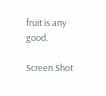fruit is any good.

Screen Shot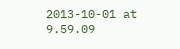2013-10-01 at 9.59.09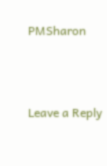PMSharon




Leave a Reply